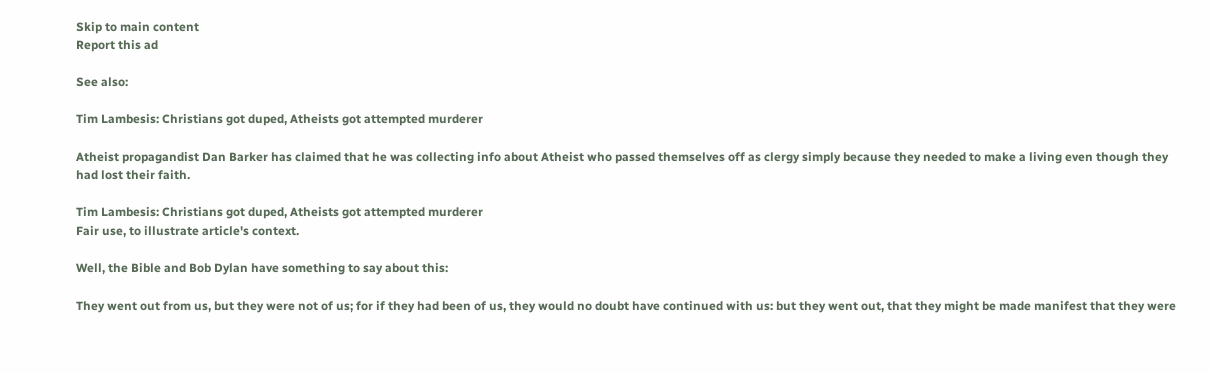Skip to main content
Report this ad

See also:

Tim Lambesis: Christians got duped, Atheists got attempted murderer

Atheist propagandist Dan Barker has claimed that he was collecting info about Atheist who passed themselves off as clergy simply because they needed to make a living even though they had lost their faith.

Tim Lambesis: Christians got duped, Atheists got attempted murderer
Fair use, to illustrate article's context.

Well, the Bible and Bob Dylan have something to say about this:

They went out from us, but they were not of us; for if they had been of us, they would no doubt have continued with us: but they went out, that they might be made manifest that they were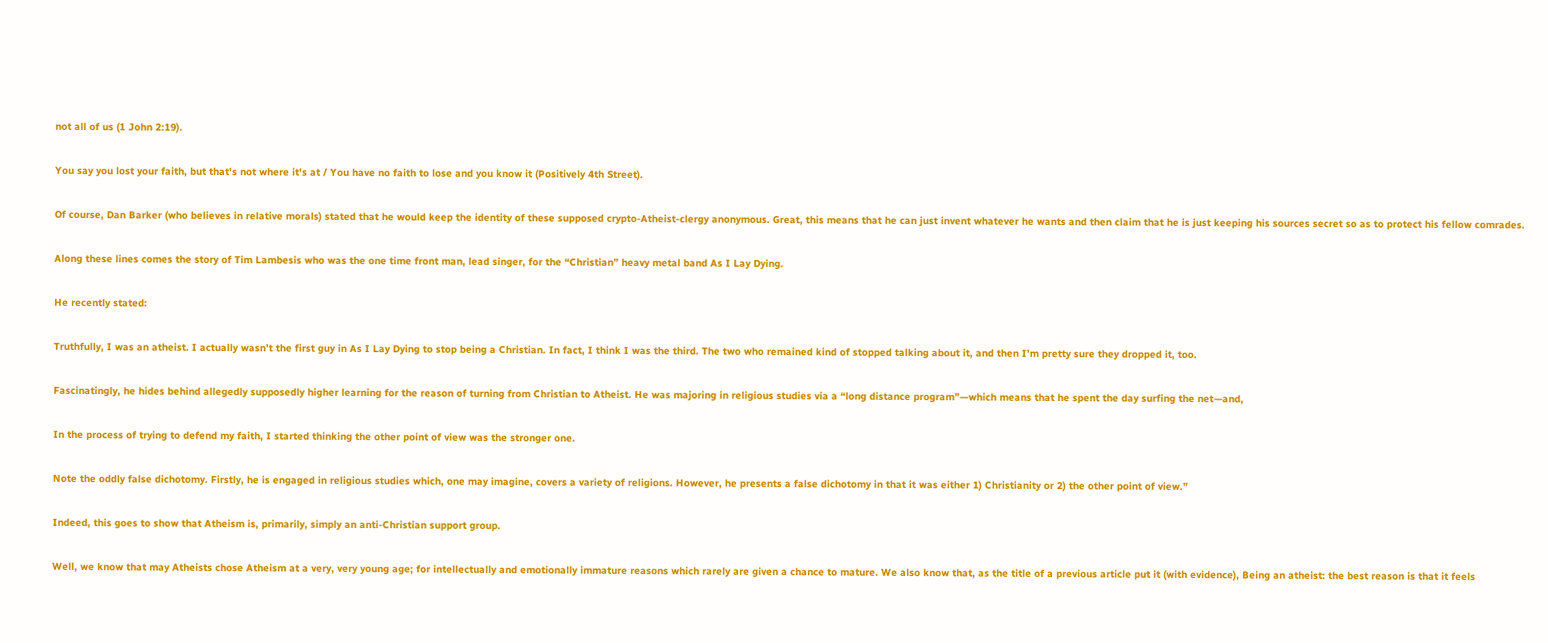not all of us (1 John 2:19).

You say you lost your faith, but that's not where it's at / You have no faith to lose and you know it (Positively 4th Street).

Of course, Dan Barker (who believes in relative morals) stated that he would keep the identity of these supposed crypto-Atheist-clergy anonymous. Great, this means that he can just invent whatever he wants and then claim that he is just keeping his sources secret so as to protect his fellow comrades.

Along these lines comes the story of Tim Lambesis who was the one time front man, lead singer, for the “Christian” heavy metal band As I Lay Dying.

He recently stated:

Truthfully, I was an atheist. I actually wasn’t the first guy in As I Lay Dying to stop being a Christian. In fact, I think I was the third. The two who remained kind of stopped talking about it, and then I’m pretty sure they dropped it, too.

Fascinatingly, he hides behind allegedly supposedly higher learning for the reason of turning from Christian to Atheist. He was majoring in religious studies via a “long distance program”—which means that he spent the day surfing the net—and,

In the process of trying to defend my faith, I started thinking the other point of view was the stronger one.

Note the oddly false dichotomy. Firstly, he is engaged in religious studies which, one may imagine, covers a variety of religions. However, he presents a false dichotomy in that it was either 1) Christianity or 2) the other point of view.”

Indeed, this goes to show that Atheism is, primarily, simply an anti-Christian support group.

Well, we know that may Atheists chose Atheism at a very, very young age; for intellectually and emotionally immature reasons which rarely are given a chance to mature. We also know that, as the title of a previous article put it (with evidence), Being an atheist: the best reason is that it feels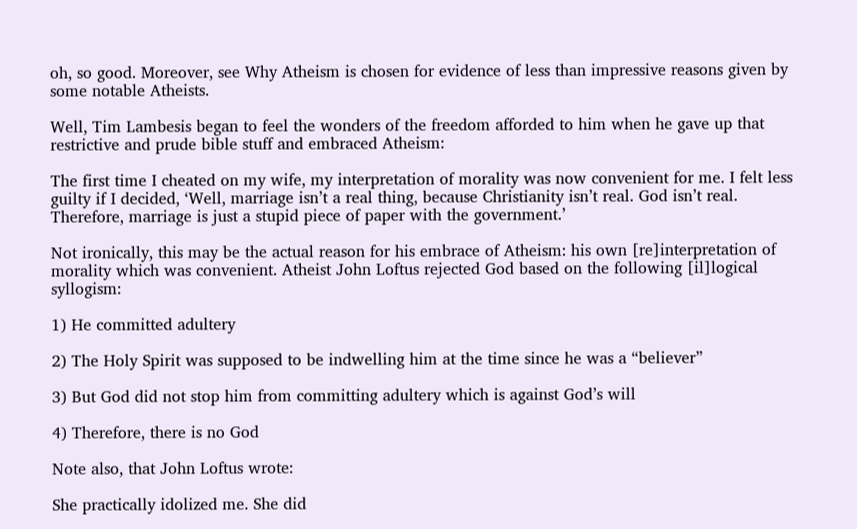oh, so good. Moreover, see Why Atheism is chosen for evidence of less than impressive reasons given by some notable Atheists.

Well, Tim Lambesis began to feel the wonders of the freedom afforded to him when he gave up that restrictive and prude bible stuff and embraced Atheism:

The first time I cheated on my wife, my interpretation of morality was now convenient for me. I felt less guilty if I decided, ‘Well, marriage isn’t a real thing, because Christianity isn’t real. God isn’t real. Therefore, marriage is just a stupid piece of paper with the government.’

Not ironically, this may be the actual reason for his embrace of Atheism: his own [re]interpretation of morality which was convenient. Atheist John Loftus rejected God based on the following [il]logical syllogism:

1) He committed adultery

2) The Holy Spirit was supposed to be indwelling him at the time since he was a “believer”

3) But God did not stop him from committing adultery which is against God’s will

4) Therefore, there is no God

Note also, that John Loftus wrote:

She practically idolized me. She did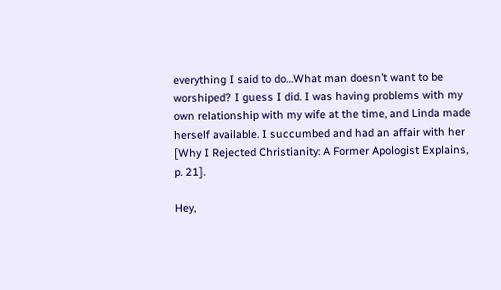everything I said to do…What man doesn’t want to be worshiped? I guess I did. I was having problems with my own relationship with my wife at the time, and Linda made herself available. I succumbed and had an affair with her [Why I Rejected Christianity: A Former Apologist Explains, p. 21].

Hey,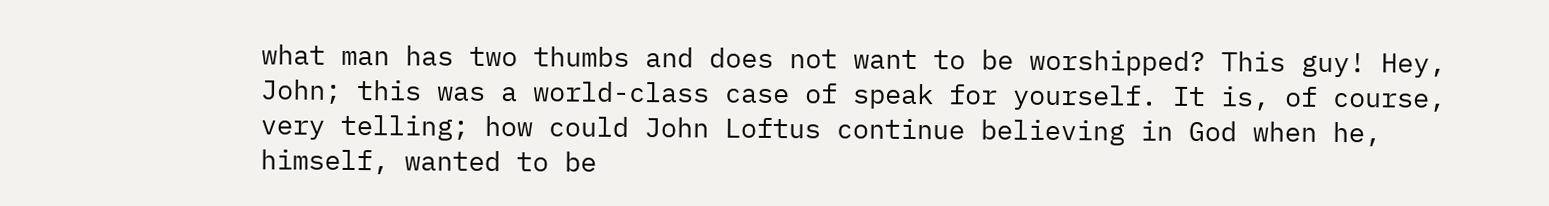what man has two thumbs and does not want to be worshipped? This guy! Hey, John; this was a world-class case of speak for yourself. It is, of course, very telling; how could John Loftus continue believing in God when he, himself, wanted to be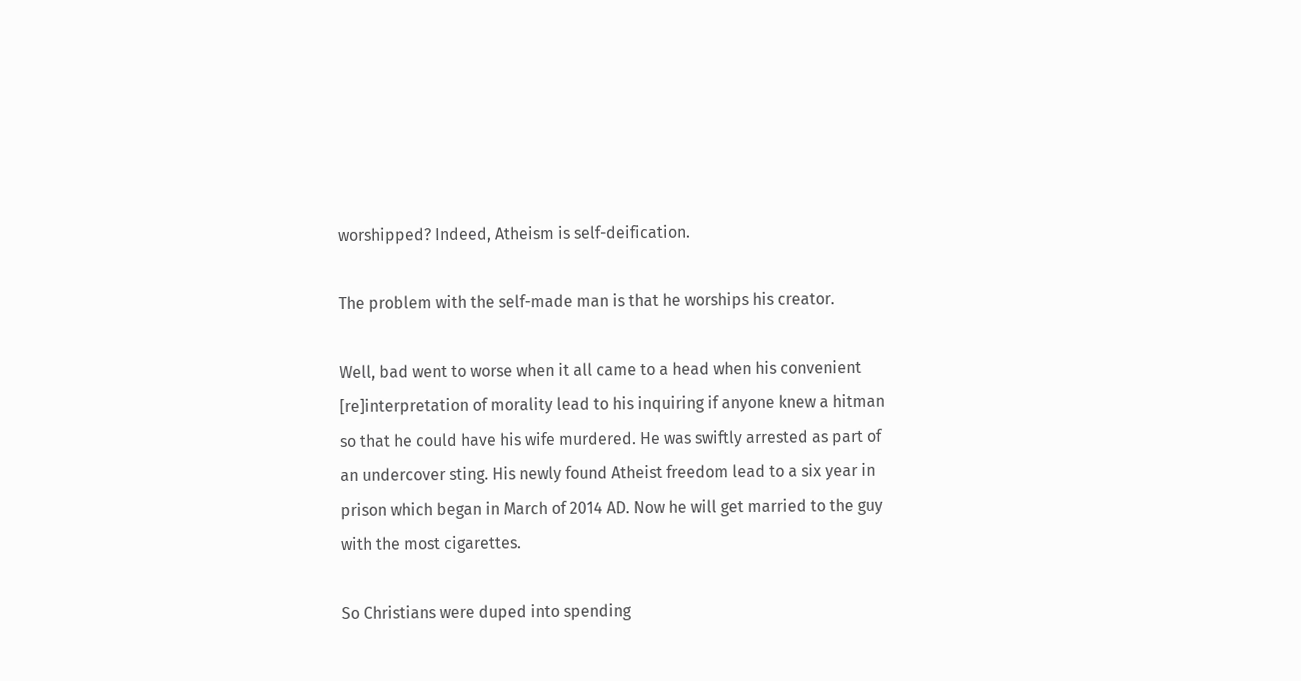worshipped? Indeed, Atheism is self-deification.

The problem with the self-made man is that he worships his creator.

Well, bad went to worse when it all came to a head when his convenient [re]interpretation of morality lead to his inquiring if anyone knew a hitman so that he could have his wife murdered. He was swiftly arrested as part of an undercover sting. His newly found Atheist freedom lead to a six year in prison which began in March of 2014 AD. Now he will get married to the guy with the most cigarettes.

So Christians were duped into spending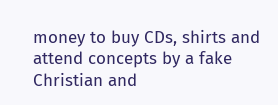money to buy CDs, shirts and attend concepts by a fake Christian and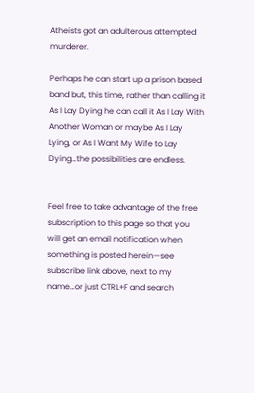Atheists got an adulterous attempted murderer.

Perhaps he can start up a prison based band but, this time, rather than calling it As I Lay Dying he can call it As I Lay With Another Woman or maybe As I Lay Lying, or As I Want My Wife to Lay Dying…the possibilities are endless.


Feel free to take advantage of the free subscription to this page so that you will get an email notification when something is posted herein—see subscribe link above, next to my name…or just CTRL+F and search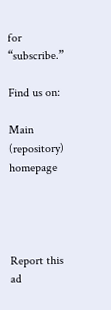for “subscribe.”

Find us on:

Main (repository) homepage




Report this ad